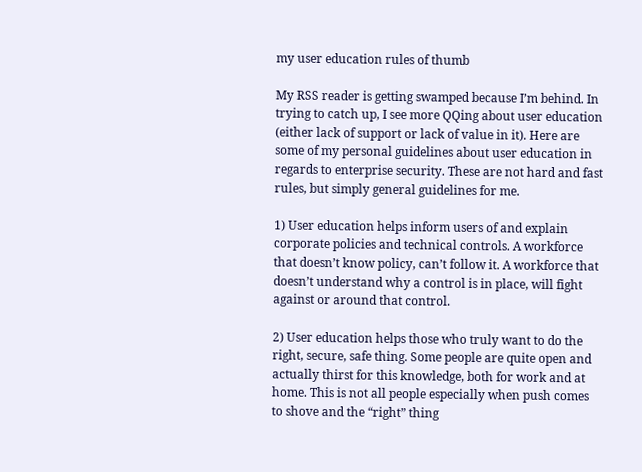my user education rules of thumb

My RSS reader is getting swamped because I’m behind. In trying to catch up, I see more QQing about user education (either lack of support or lack of value in it). Here are some of my personal guidelines about user education in regards to enterprise security. These are not hard and fast rules, but simply general guidelines for me.

1) User education helps inform users of and explain corporate policies and technical controls. A workforce that doesn’t know policy, can’t follow it. A workforce that doesn’t understand why a control is in place, will fight against or around that control.

2) User education helps those who truly want to do the right, secure, safe thing. Some people are quite open and actually thirst for this knowledge, both for work and at home. This is not all people especially when push comes to shove and the “right” thing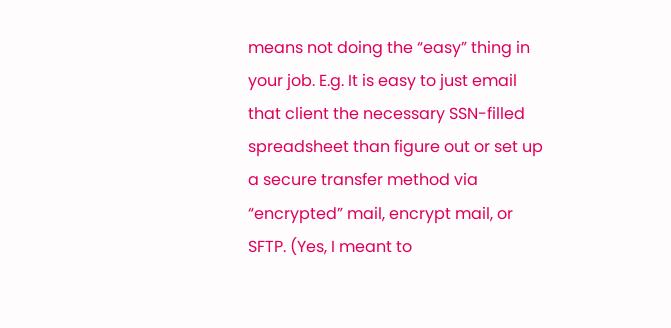means not doing the “easy” thing in your job. E.g. It is easy to just email that client the necessary SSN-filled spreadsheet than figure out or set up a secure transfer method via “encrypted” mail, encrypt mail, or SFTP. (Yes, I meant to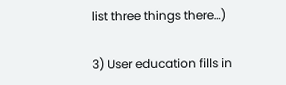list three things there…)

3) User education fills in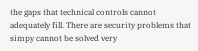the gaps that technical controls cannot adequately fill. There are security problems that simpy cannot be solved very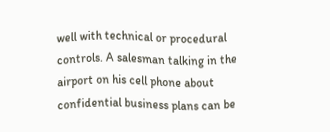well with technical or procedural controls. A salesman talking in the airport on his cell phone about confidential business plans can be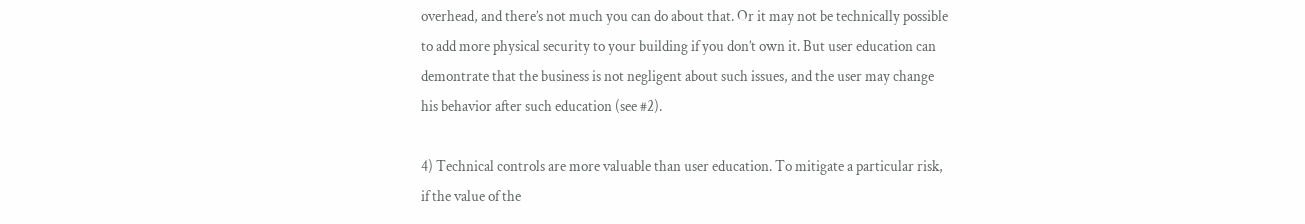overhead, and there’s not much you can do about that. Or it may not be technically possible to add more physical security to your building if you don’t own it. But user education can demontrate that the business is not negligent about such issues, and the user may change his behavior after such education (see #2).

4) Technical controls are more valuable than user education. To mitigate a particular risk, if the value of the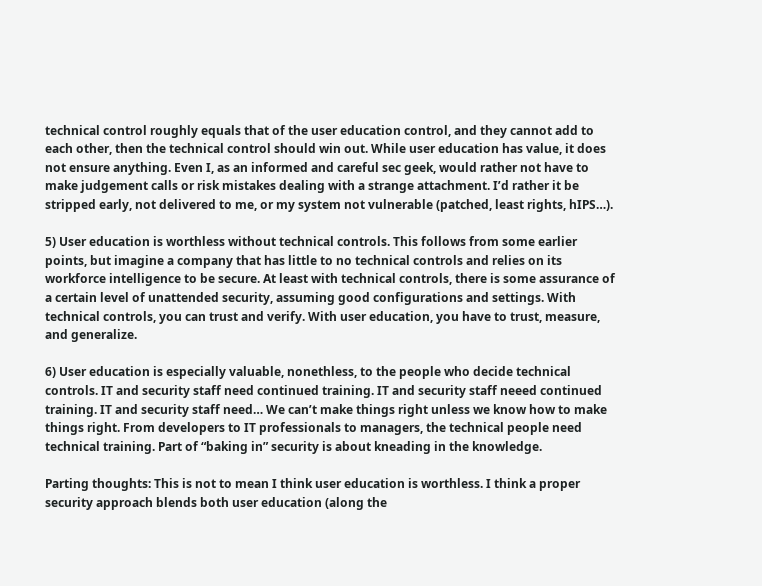technical control roughly equals that of the user education control, and they cannot add to each other, then the technical control should win out. While user education has value, it does not ensure anything. Even I, as an informed and careful sec geek, would rather not have to make judgement calls or risk mistakes dealing with a strange attachment. I’d rather it be stripped early, not delivered to me, or my system not vulnerable (patched, least rights, hIPS…).

5) User education is worthless without technical controls. This follows from some earlier points, but imagine a company that has little to no technical controls and relies on its workforce intelligence to be secure. At least with technical controls, there is some assurance of a certain level of unattended security, assuming good configurations and settings. With technical controls, you can trust and verify. With user education, you have to trust, measure, and generalize.

6) User education is especially valuable, nonethless, to the people who decide technical controls. IT and security staff need continued training. IT and security staff neeed continued training. IT and security staff need… We can’t make things right unless we know how to make things right. From developers to IT professionals to managers, the technical people need technical training. Part of “baking in” security is about kneading in the knowledge.

Parting thoughts: This is not to mean I think user education is worthless. I think a proper security approach blends both user education (along the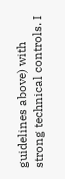guidelines above) with strong technical controls. I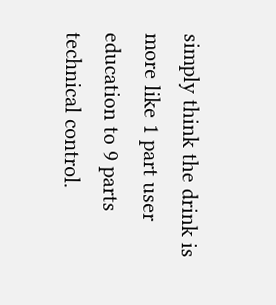simply think the drink is more like 1 part user education to 9 parts technical control.